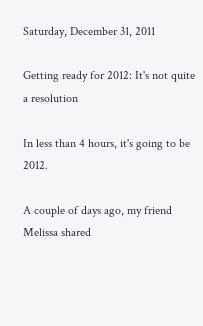Saturday, December 31, 2011

Getting ready for 2012: It's not quite a resolution

In less than 4 hours, it's going to be 2012.

A couple of days ago, my friend Melissa shared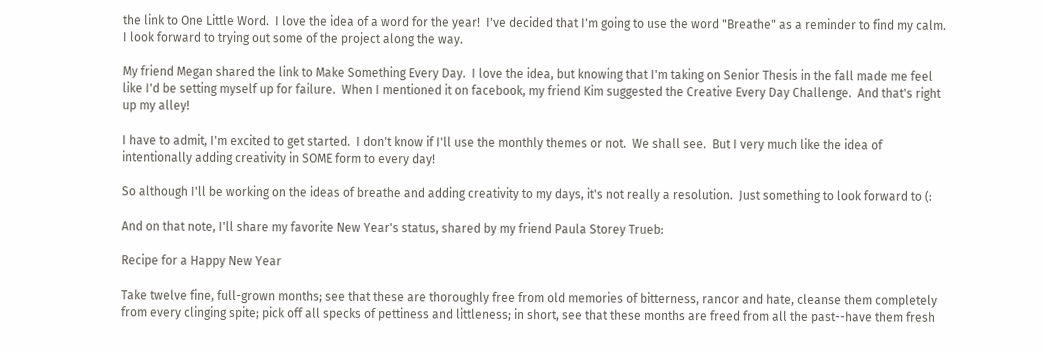the link to One Little Word.  I love the idea of a word for the year!  I've decided that I'm going to use the word "Breathe" as a reminder to find my calm.  I look forward to trying out some of the project along the way.

My friend Megan shared the link to Make Something Every Day.  I love the idea, but knowing that I'm taking on Senior Thesis in the fall made me feel like I'd be setting myself up for failure.  When I mentioned it on facebook, my friend Kim suggested the Creative Every Day Challenge.  And that's right up my alley!

I have to admit, I'm excited to get started.  I don't know if I'll use the monthly themes or not.  We shall see.  But I very much like the idea of intentionally adding creativity in SOME form to every day!

So although I'll be working on the ideas of breathe and adding creativity to my days, it's not really a resolution.  Just something to look forward to (:

And on that note, I'll share my favorite New Year's status, shared by my friend Paula Storey Trueb:

Recipe for a Happy New Year

Take twelve fine, full-grown months; see that these are thoroughly free from old memories of bitterness, rancor and hate, cleanse them completely from every clinging spite; pick off all specks of pettiness and littleness; in short, see that these months are freed from all the past--have them fresh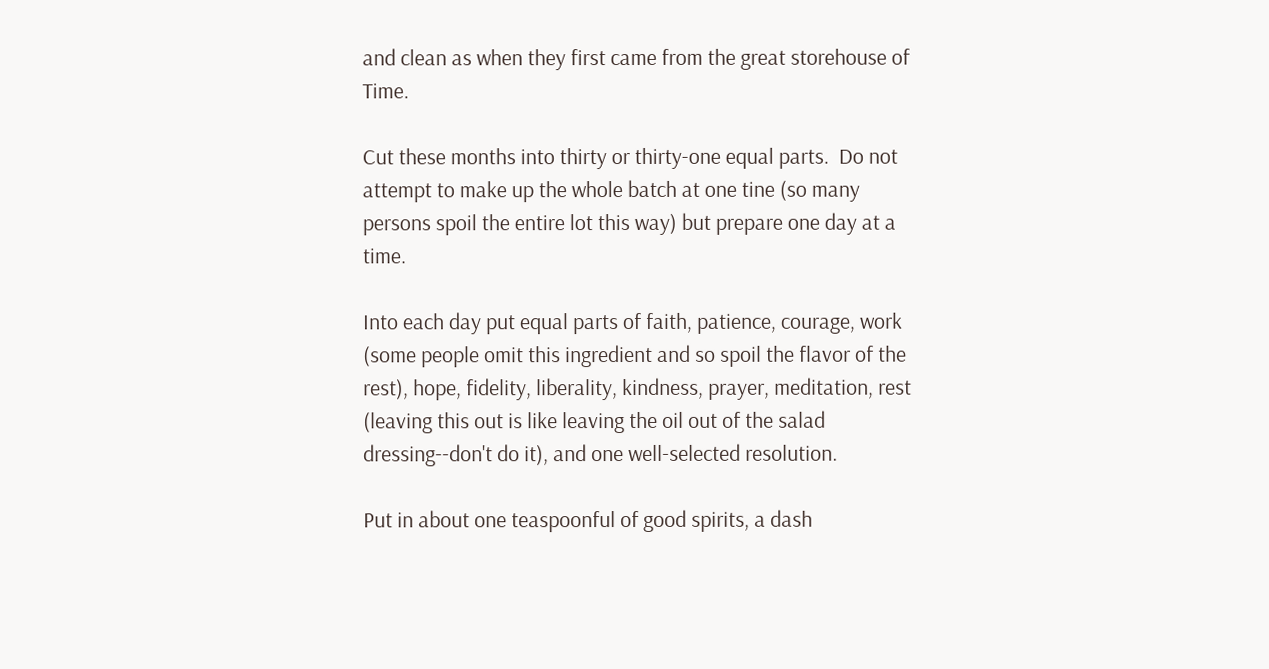and clean as when they first came from the great storehouse of Time.

Cut these months into thirty or thirty-one equal parts.  Do not attempt to make up the whole batch at one tine (so many persons spoil the entire lot this way) but prepare one day at a time.

Into each day put equal parts of faith, patience, courage, work (some people omit this ingredient and so spoil the flavor of the rest), hope, fidelity, liberality, kindness, prayer, meditation, rest (leaving this out is like leaving the oil out of the salad dressing--don't do it), and one well-selected resolution.

Put in about one teaspoonful of good spirits, a dash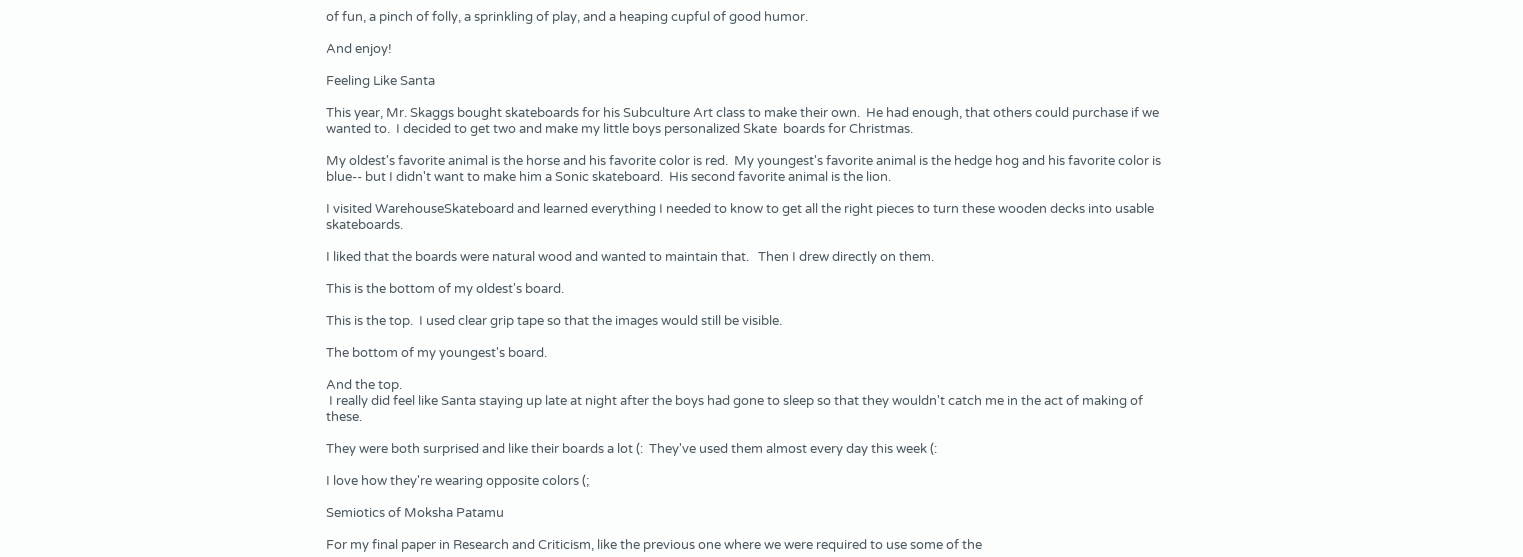of fun, a pinch of folly, a sprinkling of play, and a heaping cupful of good humor.

And enjoy!

Feeling Like Santa

This year, Mr. Skaggs bought skateboards for his Subculture Art class to make their own.  He had enough, that others could purchase if we wanted to.  I decided to get two and make my little boys personalized Skate  boards for Christmas.

My oldest's favorite animal is the horse and his favorite color is red.  My youngest's favorite animal is the hedge hog and his favorite color is blue-- but I didn't want to make him a Sonic skateboard.  His second favorite animal is the lion.

I visited WarehouseSkateboard and learned everything I needed to know to get all the right pieces to turn these wooden decks into usable skateboards.

I liked that the boards were natural wood and wanted to maintain that.   Then I drew directly on them.

This is the bottom of my oldest's board.

This is the top.  I used clear grip tape so that the images would still be visible.

The bottom of my youngest's board.

And the top.
 I really did feel like Santa staying up late at night after the boys had gone to sleep so that they wouldn't catch me in the act of making of these.

They were both surprised and like their boards a lot (:  They've used them almost every day this week (:

I love how they're wearing opposite colors (;

Semiotics of Moksha Patamu

For my final paper in Research and Criticism, like the previous one where we were required to use some of the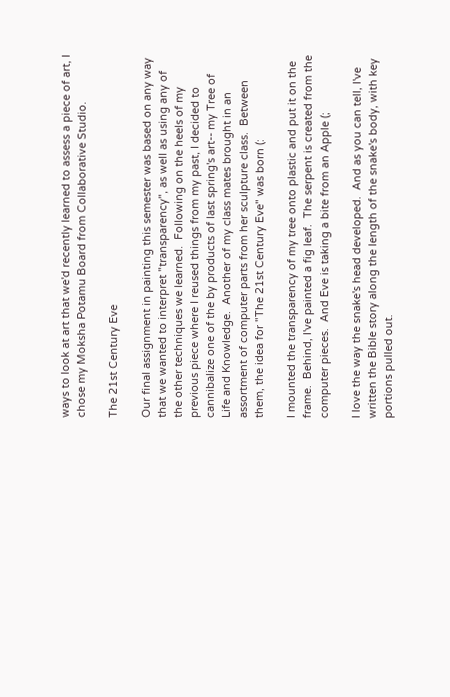ways to look at art that we'd recently learned to assess a piece of art, I chose my Moksha Potamu Board from Collaborative Studio.

The 21st Century Eve

Our final assignment in painting this semester was based on any way that we wanted to interpret "transparency", as well as using any of the other techniques we learned.  Following on the heels of my previous piece where I reused things from my past, I decided to cannibalize one of the by products of last spring's art-- my Tree of Life and Knowledge.  Another of my class mates brought in an assortment of computer parts from her sculpture class.  Between them, the idea for "The 21st Century Eve" was born (:

I mounted the transparency of my tree onto plastic and put it on the frame.  Behind, I've painted a fig leaf.  The serpent is created from the computer pieces.  And Eve is taking a bite from an Apple (;

I love the way the snake's head developed.  And as you can tell, I've written the Bible story along the length of the snake's body, with key portions pulled out.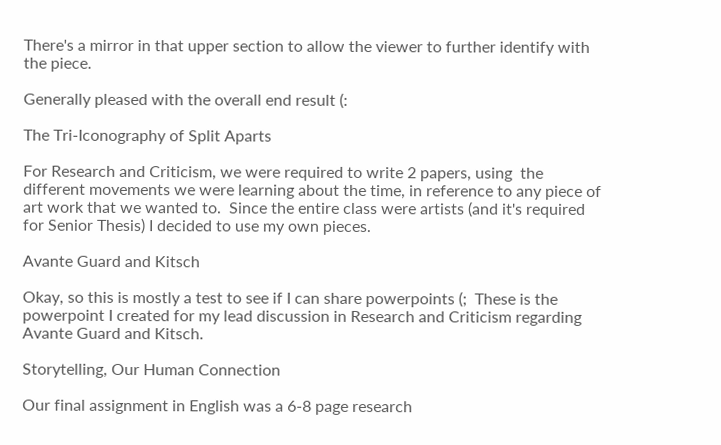There's a mirror in that upper section to allow the viewer to further identify with the piece.

Generally pleased with the overall end result (:

The Tri-Iconography of Split Aparts

For Research and Criticism, we were required to write 2 papers, using  the different movements we were learning about the time, in reference to any piece of art work that we wanted to.  Since the entire class were artists (and it's required for Senior Thesis) I decided to use my own pieces.

Avante Guard and Kitsch

Okay, so this is mostly a test to see if I can share powerpoints (;  These is the powerpoint I created for my lead discussion in Research and Criticism regarding Avante Guard and Kitsch.

Storytelling, Our Human Connection

Our final assignment in English was a 6-8 page research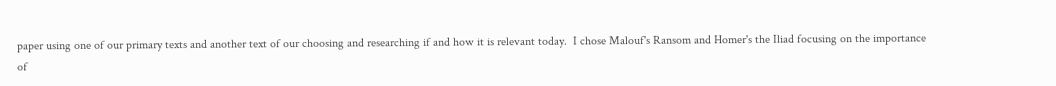paper using one of our primary texts and another text of our choosing and researching if and how it is relevant today.  I chose Malouf's Ransom and Homer's the Iliad focusing on the importance of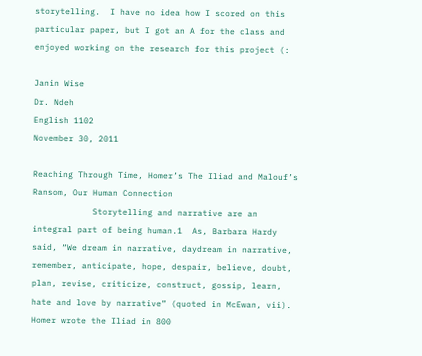storytelling.  I have no idea how I scored on this particular paper, but I got an A for the class and enjoyed working on the research for this project (:

Janin Wise
Dr. Ndeh
English 1102
November 30, 2011

Reaching Through Time, Homer’s The Iliad and Malouf’s Ransom, Our Human Connection
            Storytelling and narrative are an integral part of being human.1  As, Barbara Hardy said, “We dream in narrative, daydream in narrative, remember, anticipate, hope, despair, believe, doubt, plan, revise, criticize, construct, gossip, learn, hate and love by narrative” (quoted in McEwan, vii).  Homer wrote the Iliad in 800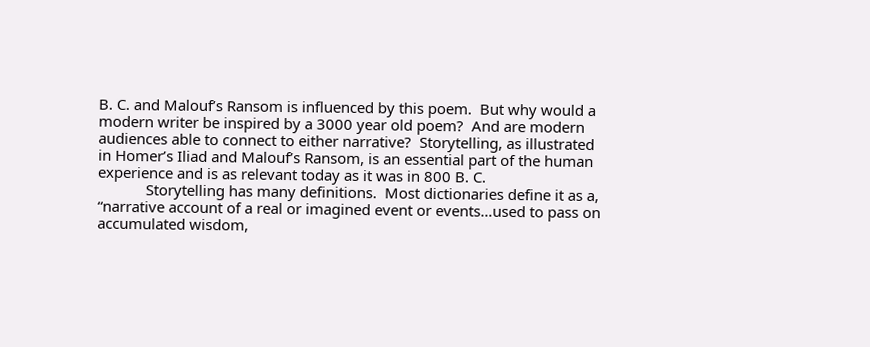B. C. and Malouf’s Ransom is influenced by this poem.  But why would a modern writer be inspired by a 3000 year old poem?  And are modern audiences able to connect to either narrative?  Storytelling, as illustrated in Homer’s Iliad and Malouf’s Ransom, is an essential part of the human experience and is as relevant today as it was in 800 B. C.
            Storytelling has many definitions.  Most dictionaries define it as a, “narrative account of a real or imagined event or events…used to pass on accumulated wisdom,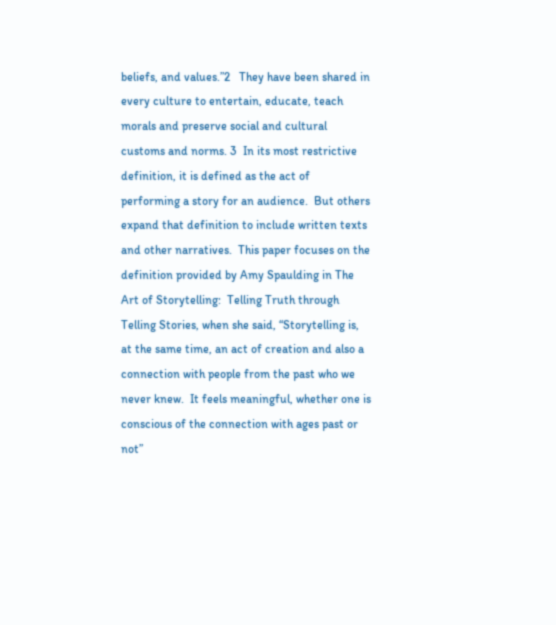beliefs, and values.”2   They have been shared in every culture to entertain, educate, teach morals and preserve social and cultural customs and norms. 3  In its most restrictive definition, it is defined as the act of performing a story for an audience.  But others expand that definition to include written texts and other narratives.  This paper focuses on the definition provided by Amy Spaulding in The Art of Storytelling:  Telling Truth through Telling Stories, when she said, “Storytelling is, at the same time, an act of creation and also a connection with people from the past who we never knew.  It feels meaningful, whether one is conscious of the connection with ages past or not”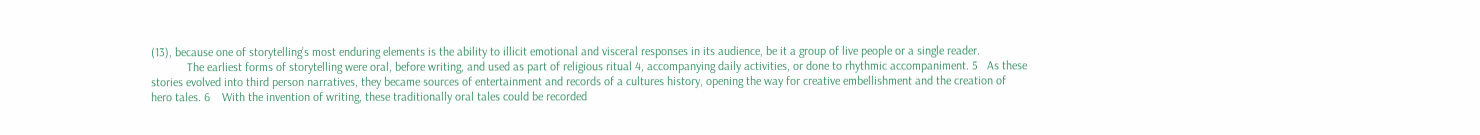(13), because one of storytelling’s most enduring elements is the ability to illicit emotional and visceral responses in its audience, be it a group of live people or a single reader.
            The earliest forms of storytelling were oral, before writing, and used as part of religious ritual 4, accompanying daily activities, or done to rhythmic accompaniment. 5   As these stories evolved into third person narratives, they became sources of entertainment and records of a cultures history, opening the way for creative embellishment and the creation of hero tales. 6    With the invention of writing, these traditionally oral tales could be recorded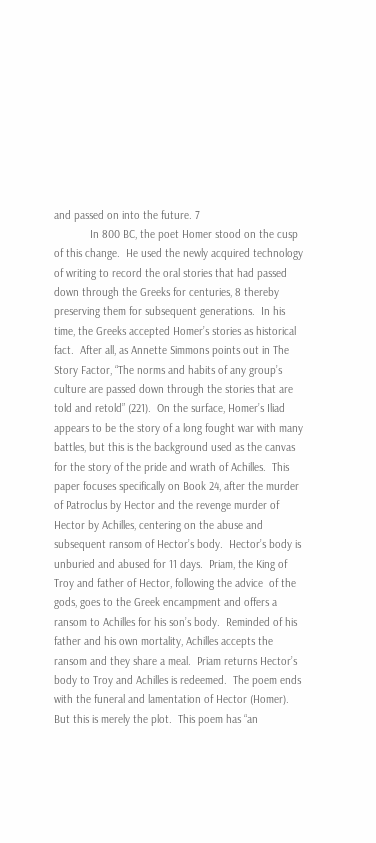and passed on into the future. 7
            In 800 BC, the poet Homer stood on the cusp of this change.  He used the newly acquired technology of writing to record the oral stories that had passed down through the Greeks for centuries, 8 thereby preserving them for subsequent generations.  In his time, the Greeks accepted Homer’s stories as historical fact.  After all, as Annette Simmons points out in The Story Factor, “The norms and habits of any group’s culture are passed down through the stories that are told and retold” (221).  On the surface, Homer’s Iliad appears to be the story of a long fought war with many battles, but this is the background used as the canvas for the story of the pride and wrath of Achilles.  This paper focuses specifically on Book 24, after the murder of Patroclus by Hector and the revenge murder of Hector by Achilles, centering on the abuse and subsequent ransom of Hector’s body.  Hector’s body is unburied and abused for 11 days.  Priam, the King of Troy and father of Hector, following the advice  of the gods, goes to the Greek encampment and offers a ransom to Achilles for his son’s body.  Reminded of his father and his own mortality, Achilles accepts the ransom and they share a meal.  Priam returns Hector’s body to Troy and Achilles is redeemed.  The poem ends with the funeral and lamentation of Hector (Homer).   But this is merely the plot.  This poem has “an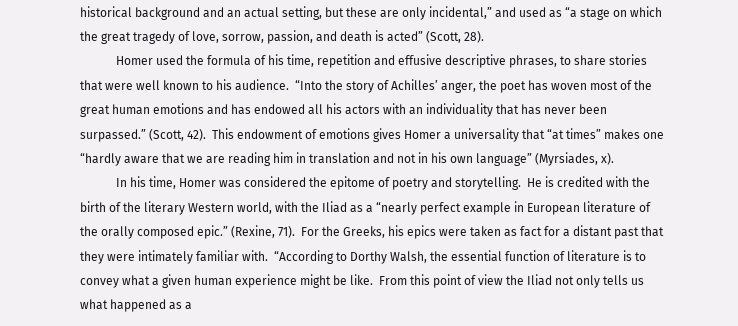historical background and an actual setting, but these are only incidental,” and used as “a stage on which the great tragedy of love, sorrow, passion, and death is acted” (Scott, 28).
            Homer used the formula of his time, repetition and effusive descriptive phrases, to share stories that were well known to his audience.  “Into the story of Achilles’ anger, the poet has woven most of the great human emotions and has endowed all his actors with an individuality that has never been surpassed.” (Scott, 42).  This endowment of emotions gives Homer a universality that “at times” makes one “hardly aware that we are reading him in translation and not in his own language” (Myrsiades, x).
            In his time, Homer was considered the epitome of poetry and storytelling.  He is credited with the birth of the literary Western world, with the Iliad as a “nearly perfect example in European literature of the orally composed epic.” (Rexine, 71).  For the Greeks, his epics were taken as fact for a distant past that they were intimately familiar with.  “According to Dorthy Walsh, the essential function of literature is to convey what a given human experience might be like.  From this point of view the Iliad not only tells us what happened as a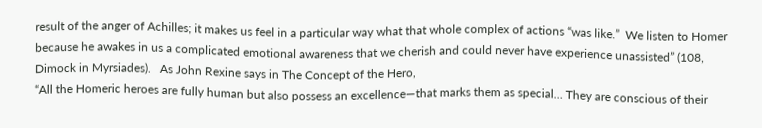result of the anger of Achilles; it makes us feel in a particular way what that whole complex of actions “was like.”  We listen to Homer because he awakes in us a complicated emotional awareness that we cherish and could never have experience unassisted” (108, Dimock in Myrsiades).   As John Rexine says in The Concept of the Hero,
“All the Homeric heroes are fully human but also possess an excellence—that marks them as special… They are conscious of their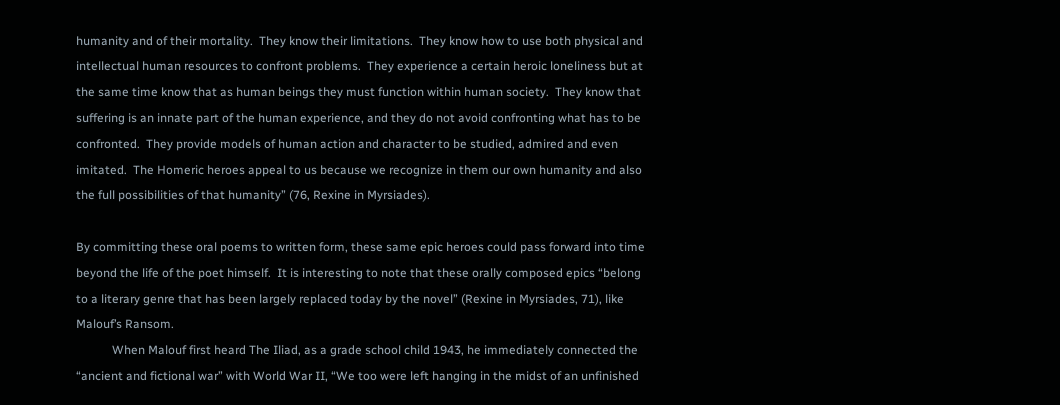humanity and of their mortality.  They know their limitations.  They know how to use both physical and intellectual human resources to confront problems.  They experience a certain heroic loneliness but at the same time know that as human beings they must function within human society.  They know that suffering is an innate part of the human experience, and they do not avoid confronting what has to be confronted.  They provide models of human action and character to be studied, admired and even imitated.  The Homeric heroes appeal to us because we recognize in them our own humanity and also the full possibilities of that humanity” (76, Rexine in Myrsiades).

By committing these oral poems to written form, these same epic heroes could pass forward into time beyond the life of the poet himself.  It is interesting to note that these orally composed epics “belong to a literary genre that has been largely replaced today by the novel” (Rexine in Myrsiades, 71), like Malouf’s Ransom.
            When Malouf first heard The Iliad, as a grade school child 1943, he immediately connected the “ancient and fictional war” with World War II, “We too were left hanging in the midst of an unfinished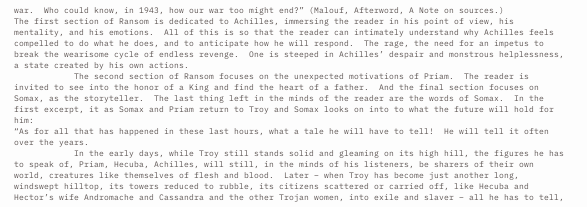war.  Who could know, in 1943, how our war too might end?” (Malouf, Afterword, A Note on sources.)
The first section of Ransom is dedicated to Achilles, immersing the reader in his point of view, his mentality, and his emotions.  All of this is so that the reader can intimately understand why Achilles feels compelled to do what he does, and to anticipate how he will respond.  The rage, the need for an impetus to break the wearisome cycle of endless revenge.  One is steeped in Achilles’ despair and monstrous helplessness, a state created by his own actions.
            The second section of Ransom focuses on the unexpected motivations of Priam.  The reader is invited to see into the honor of a King and find the heart of a father.  And the final section focuses on Somax, as the storyteller.  The last thing left in the minds of the reader are the words of Somax.  In the first excerpt, it as Somax and Priam return to Troy and Somax looks on into to what the future will hold for him:
“As for all that has happened in these last hours, what a tale he will have to tell!  He will tell it often over the years.
            In the early days, while Troy still stands solid and gleaming on its high hill, the figures he has to speak of, Priam, Hecuba, Achilles, will still, in the minds of his listeners, be sharers of their own world, creatures like themselves of flesh and blood.  Later – when Troy has become just another long, windswept hilltop, its towers reduced to rubble, its citizens scattered or carried off, like Hecuba and Hector’s wife Andromache and Cassandra and the other Trojan women, into exile and slaver – all he has to tell,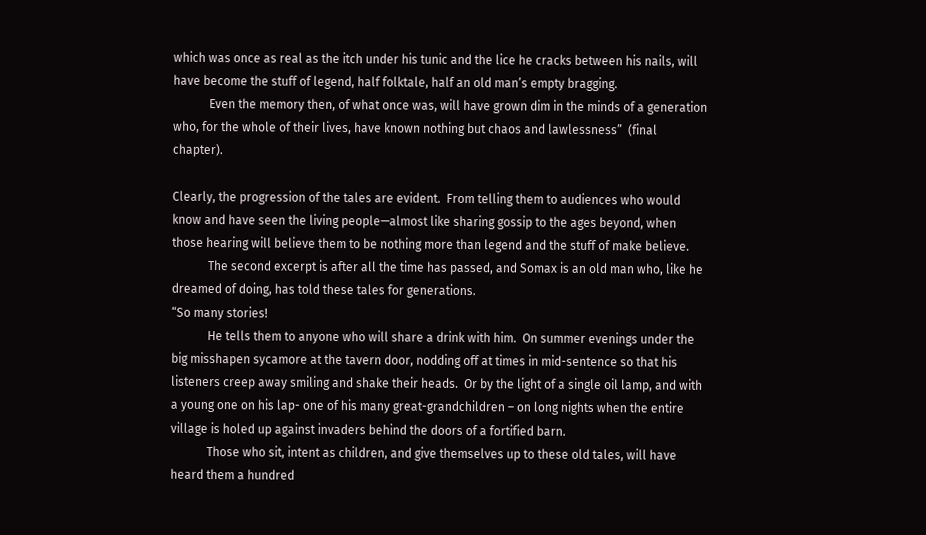which was once as real as the itch under his tunic and the lice he cracks between his nails, will have become the stuff of legend, half folktale, half an old man’s empty bragging.
            Even the memory then, of what once was, will have grown dim in the minds of a generation who, for the whole of their lives, have known nothing but chaos and lawlessness”  (final chapter).

Clearly, the progression of the tales are evident.  From telling them to audiences who would know and have seen the living people—almost like sharing gossip to the ages beyond, when those hearing will believe them to be nothing more than legend and the stuff of make believe.
            The second excerpt is after all the time has passed, and Somax is an old man who, like he dreamed of doing, has told these tales for generations.
“So many stories!
            He tells them to anyone who will share a drink with him.  On summer evenings under the big misshapen sycamore at the tavern door, nodding off at times in mid-sentence so that his listeners creep away smiling and shake their heads.  Or by the light of a single oil lamp, and with a young one on his lap- one of his many great-grandchildren – on long nights when the entire village is holed up against invaders behind the doors of a fortified barn.
            Those who sit, intent as children, and give themselves up to these old tales, will have heard them a hundred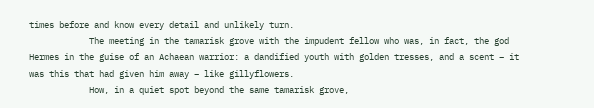times before and know every detail and unlikely turn.
            The meeting in the tamarisk grove with the impudent fellow who was, in fact, the god Hermes in the guise of an Achaean warrior: a dandified youth with golden tresses, and a scent – it was this that had given him away – like gillyflowers.
            How, in a quiet spot beyond the same tamarisk grove,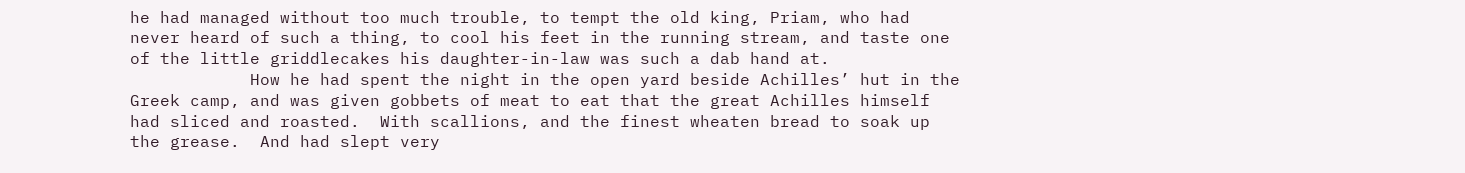he had managed without too much trouble, to tempt the old king, Priam, who had never heard of such a thing, to cool his feet in the running stream, and taste one of the little griddlecakes his daughter-in-law was such a dab hand at.
            How he had spent the night in the open yard beside Achilles’ hut in the Greek camp, and was given gobbets of meat to eat that the great Achilles himself had sliced and roasted.  With scallions, and the finest wheaten bread to soak up the grease.  And had slept very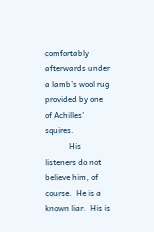comfortably afterwards under a lamb’s wool rug provided by one of Achilles’ squires.
            His listeners do not believe him, of course.  He is a known liar.  His is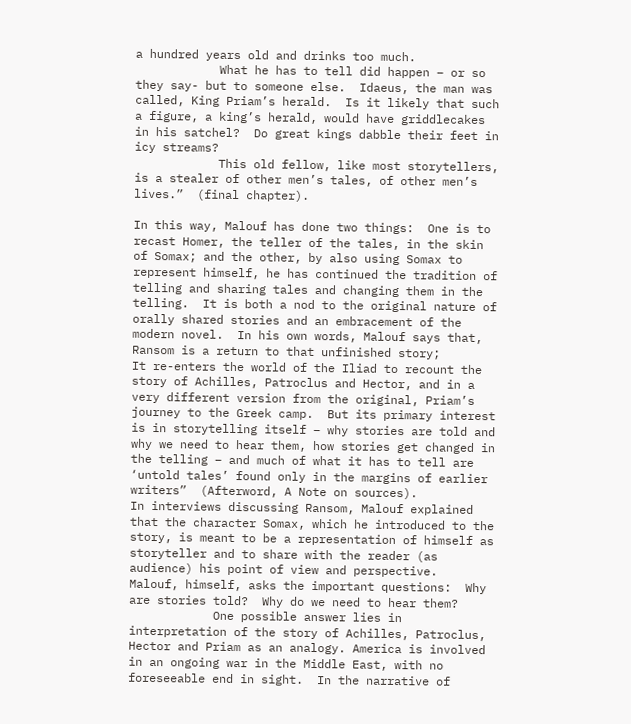a hundred years old and drinks too much.
            What he has to tell did happen – or so they say- but to someone else.  Idaeus, the man was called, King Priam’s herald.  Is it likely that such a figure, a king’s herald, would have griddlecakes in his satchel?  Do great kings dabble their feet in icy streams?
            This old fellow, like most storytellers, is a stealer of other men’s tales, of other men’s lives.”  (final chapter).

In this way, Malouf has done two things:  One is to recast Homer, the teller of the tales, in the skin of Somax; and the other, by also using Somax to represent himself, he has continued the tradition of telling and sharing tales and changing them in the telling.  It is both a nod to the original nature of orally shared stories and an embracement of the modern novel.  In his own words, Malouf says that,
Ransom is a return to that unfinished story;
It re-enters the world of the Iliad to recount the story of Achilles, Patroclus and Hector, and in a very different version from the original, Priam’s journey to the Greek camp.  But its primary interest is in storytelling itself – why stories are told and why we need to hear them, how stories get changed in the telling – and much of what it has to tell are ‘untold tales’ found only in the margins of earlier writers”  (Afterword, A Note on sources).
In interviews discussing Ransom, Malouf explained that the character Somax, which he introduced to the story, is meant to be a representation of himself as storyteller and to share with the reader (as audience) his point of view and perspective.  Malouf, himself, asks the important questions:  Why are stories told?  Why do we need to hear them?
            One possible answer lies in interpretation of the story of Achilles, Patroclus, Hector and Priam as an analogy. America is involved in an ongoing war in the Middle East, with no foreseeable end in sight.  In the narrative of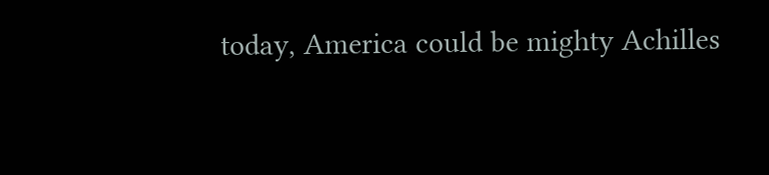today, America could be mighty Achilles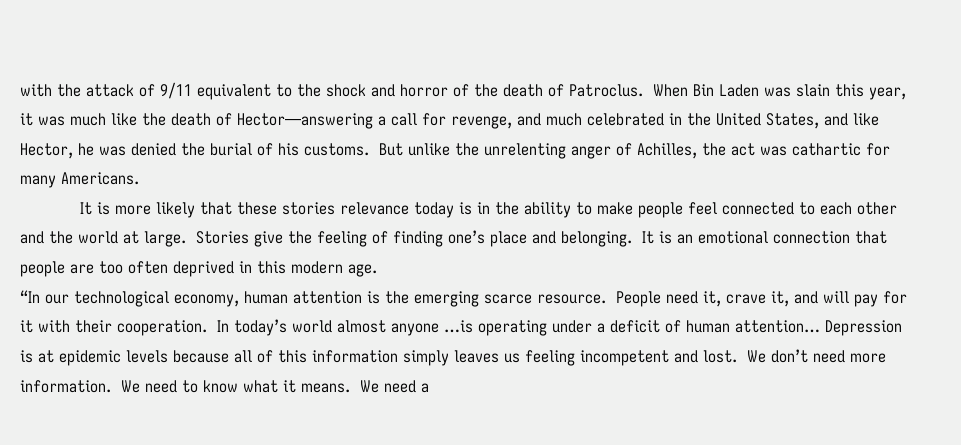with the attack of 9/11 equivalent to the shock and horror of the death of Patroclus.  When Bin Laden was slain this year, it was much like the death of Hector—answering a call for revenge, and much celebrated in the United States, and like Hector, he was denied the burial of his customs.  But unlike the unrelenting anger of Achilles, the act was cathartic for many Americans.
            It is more likely that these stories relevance today is in the ability to make people feel connected to each other and the world at large.  Stories give the feeling of finding one’s place and belonging.  It is an emotional connection that people are too often deprived in this modern age.
“In our technological economy, human attention is the emerging scarce resource.  People need it, crave it, and will pay for it with their cooperation.  In today’s world almost anyone …is operating under a deficit of human attention… Depression is at epidemic levels because all of this information simply leaves us feeling incompetent and lost.  We don’t need more information.  We need to know what it means.  We need a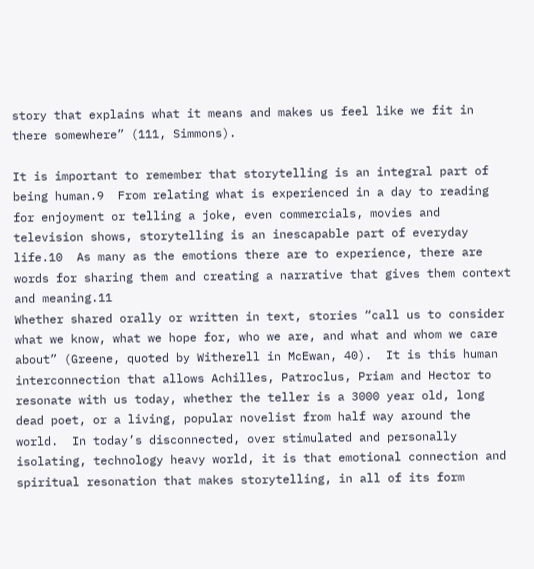story that explains what it means and makes us feel like we fit in there somewhere” (111, Simmons).

It is important to remember that storytelling is an integral part of being human.9  From relating what is experienced in a day to reading for enjoyment or telling a joke, even commercials, movies and television shows, storytelling is an inescapable part of everyday life.10  As many as the emotions there are to experience, there are words for sharing them and creating a narrative that gives them context and meaning.11
Whether shared orally or written in text, stories “call us to consider what we know, what we hope for, who we are, and what and whom we care about” (Greene, quoted by Witherell in McEwan, 40).  It is this human interconnection that allows Achilles, Patroclus, Priam and Hector to resonate with us today, whether the teller is a 3000 year old, long dead poet, or a living, popular novelist from half way around the world.  In today’s disconnected, over stimulated and personally isolating, technology heavy world, it is that emotional connection and spiritual resonation that makes storytelling, in all of its form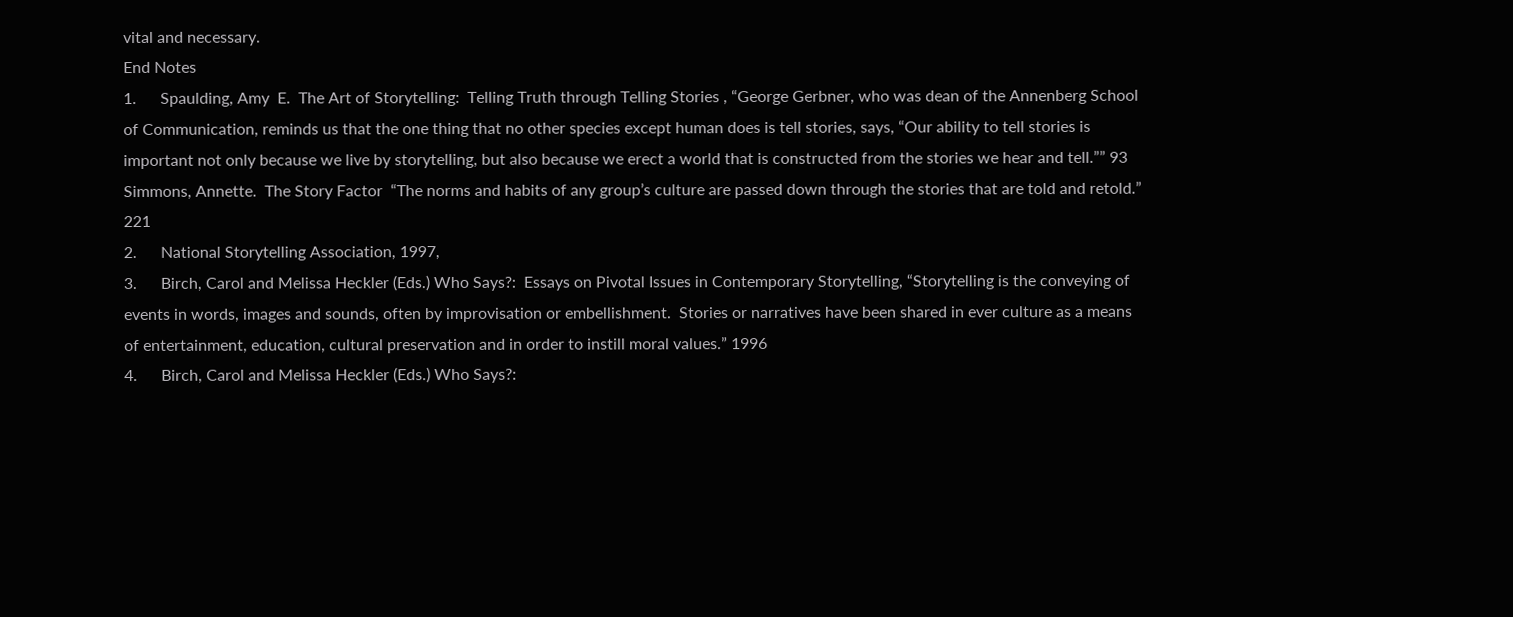vital and necessary.
End Notes
1.      Spaulding, Amy  E.  The Art of Storytelling:  Telling Truth through Telling Stories , “George Gerbner, who was dean of the Annenberg School of Communication, reminds us that the one thing that no other species except human does is tell stories, says, “Our ability to tell stories is important not only because we live by storytelling, but also because we erect a world that is constructed from the stories we hear and tell.”” 93
Simmons, Annette.  The Story Factor  “The norms and habits of any group’s culture are passed down through the stories that are told and retold.” 221
2.      National Storytelling Association, 1997,
3.      Birch, Carol and Melissa Heckler (Eds.) Who Says?:  Essays on Pivotal Issues in Contemporary Storytelling, “Storytelling is the conveying of events in words, images and sounds, often by improvisation or embellishment.  Stories or narratives have been shared in ever culture as a means of entertainment, education, cultural preservation and in order to instill moral values.” 1996
4.      Birch, Carol and Melissa Heckler (Eds.) Who Says?: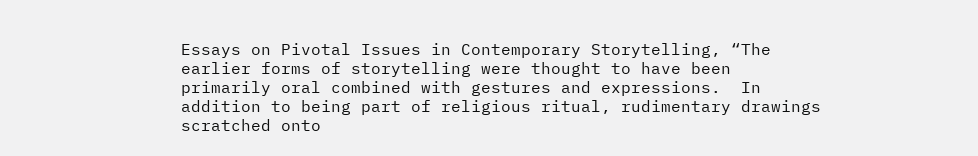Essays on Pivotal Issues in Contemporary Storytelling, “The earlier forms of storytelling were thought to have been primarily oral combined with gestures and expressions.  In addition to being part of religious ritual, rudimentary drawings scratched onto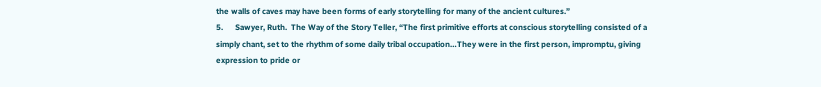the walls of caves may have been forms of early storytelling for many of the ancient cultures.”
5.      Sawyer, Ruth.  The Way of the Story Teller, “The first primitive efforts at conscious storytelling consisted of a simply chant, set to the rhythm of some daily tribal occupation…They were in the first person, impromptu, giving expression to pride or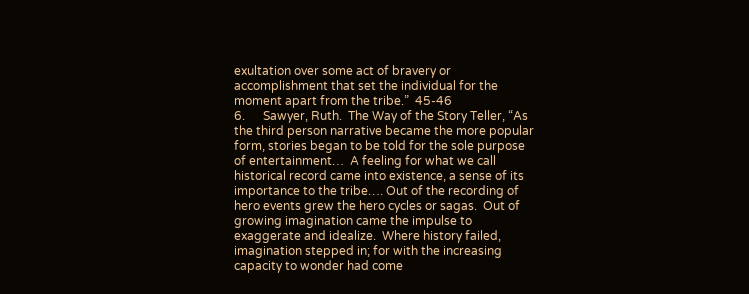exultation over some act of bravery or accomplishment that set the individual for the moment apart from the tribe.”  45-46
6.      Sawyer, Ruth.  The Way of the Story Teller, “As the third person narrative became the more popular form, stories began to be told for the sole purpose of entertainment…  A feeling for what we call historical record came into existence, a sense of its importance to the tribe…. Out of the recording of hero events grew the hero cycles or sagas.  Out of growing imagination came the impulse to exaggerate and idealize.  Where history failed, imagination stepped in; for with the increasing capacity to wonder had come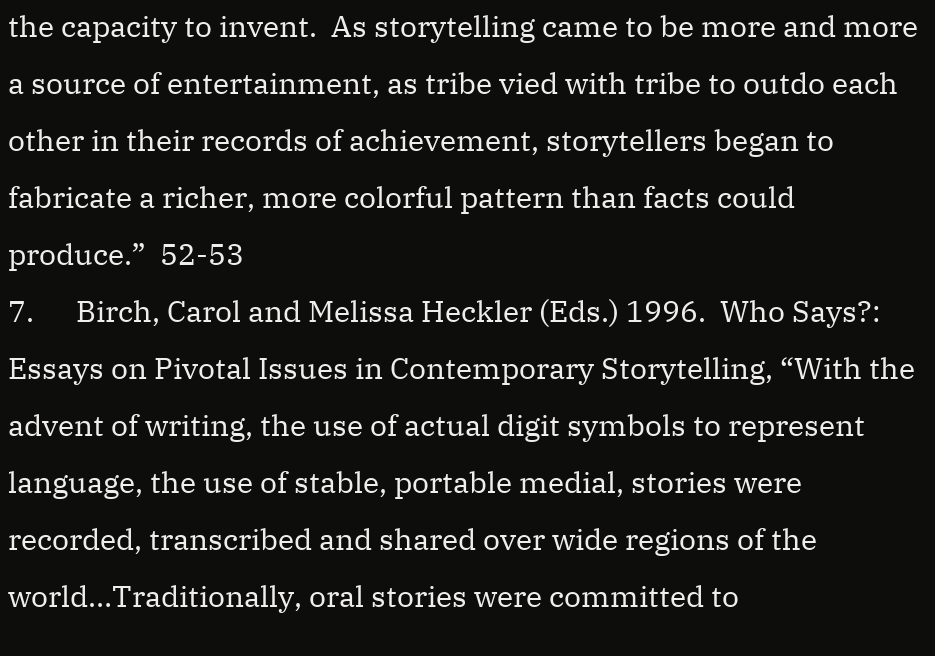the capacity to invent.  As storytelling came to be more and more a source of entertainment, as tribe vied with tribe to outdo each other in their records of achievement, storytellers began to fabricate a richer, more colorful pattern than facts could produce.”  52-53
7.      Birch, Carol and Melissa Heckler (Eds.) 1996.  Who Says?: Essays on Pivotal Issues in Contemporary Storytelling, “With the advent of writing, the use of actual digit symbols to represent language, the use of stable, portable medial, stories were recorded, transcribed and shared over wide regions of the world…Traditionally, oral stories were committed to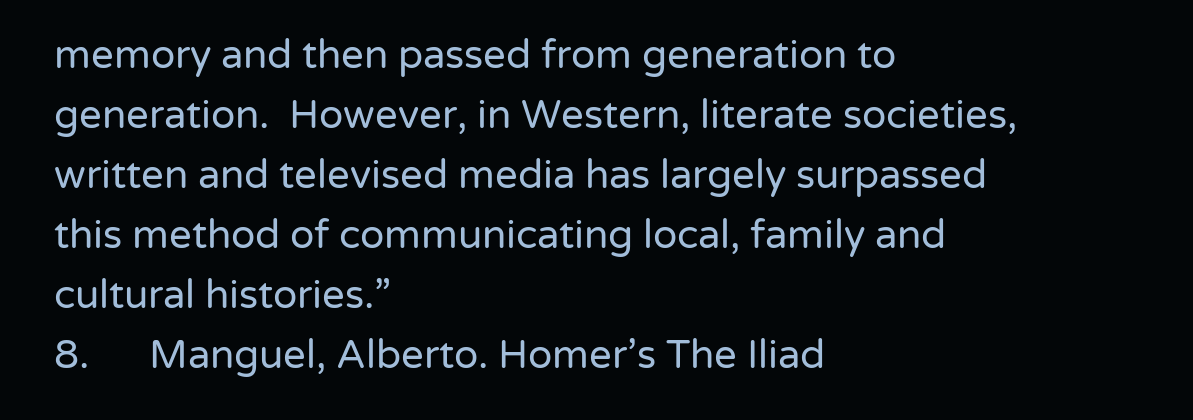memory and then passed from generation to generation.  However, in Western, literate societies, written and televised media has largely surpassed this method of communicating local, family and cultural histories.”
8.      Manguel, Alberto. Homer’s The Iliad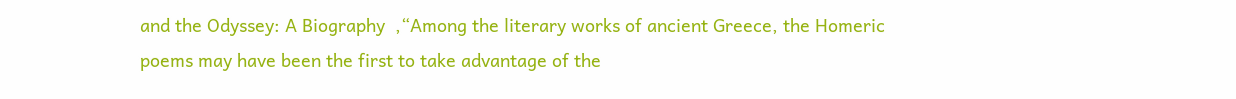and the Odyssey: A Biography  ,“Among the literary works of ancient Greece, the Homeric poems may have been the first to take advantage of the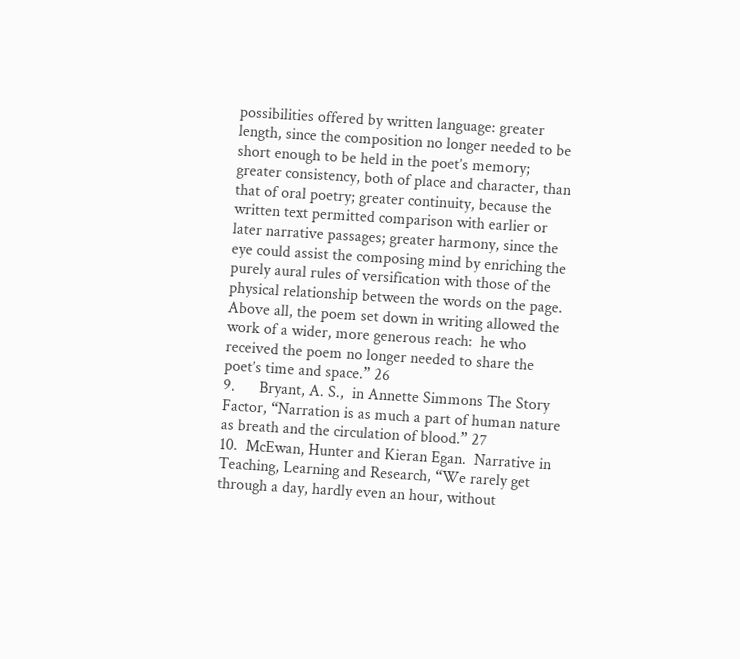possibilities offered by written language: greater length, since the composition no longer needed to be short enough to be held in the poet’s memory; greater consistency, both of place and character, than that of oral poetry; greater continuity, because the written text permitted comparison with earlier or later narrative passages; greater harmony, since the eye could assist the composing mind by enriching the purely aural rules of versification with those of the physical relationship between the words on the page.  Above all, the poem set down in writing allowed the work of a wider, more generous reach:  he who received the poem no longer needed to share the poet’s time and space.” 26
9.      Bryant, A. S.,  in Annette Simmons The Story Factor, “Narration is as much a part of human nature as breath and the circulation of blood.” 27
10.  McEwan, Hunter and Kieran Egan.  Narrative in Teaching, Learning and Research, “We rarely get through a day, hardly even an hour, without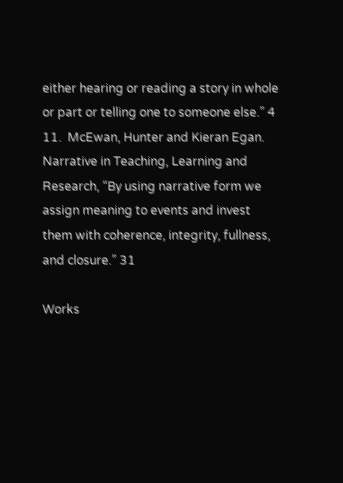either hearing or reading a story in whole or part or telling one to someone else.” 4
11.  McEwan, Hunter and Kieran Egan.  Narrative in Teaching, Learning and Research, “By using narrative form we assign meaning to events and invest them with coherence, integrity, fullness, and closure.” 31

Works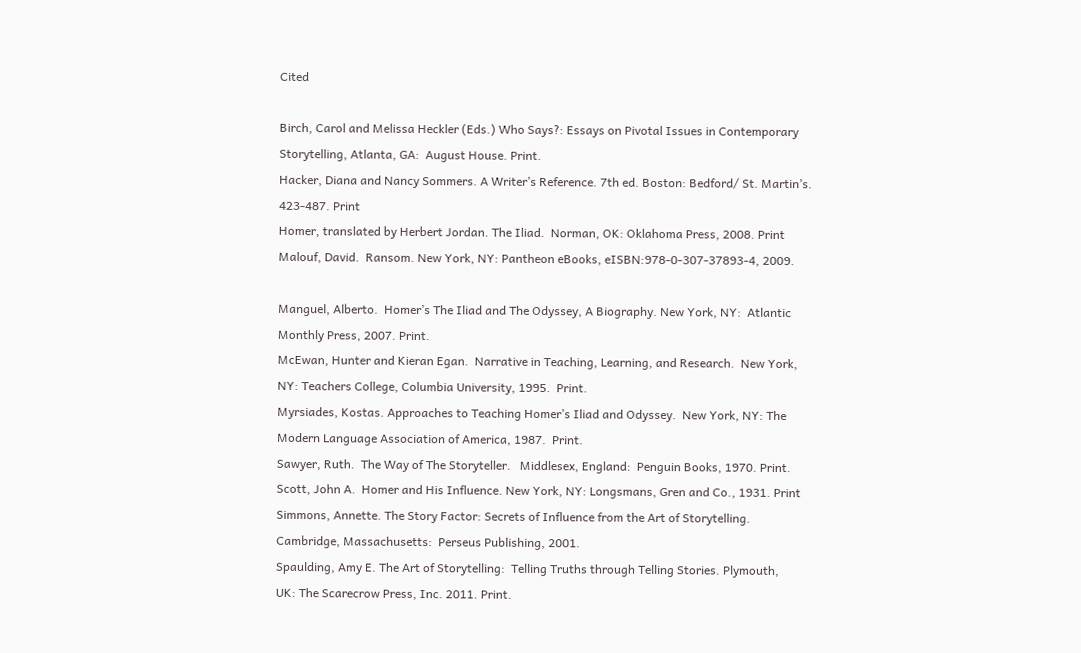Cited

Birch, Carol and Melissa Heckler (Eds.) Who Says?: Essays on Pivotal Issues in Contemporary
Storytelling, Atlanta, GA:  August House. Print.
Hacker, Diana and Nancy Sommers. A Writer’s Reference. 7th ed. Boston: Bedford/ St. Martin’s.
423-487. Print
Homer, translated by Herbert Jordan. The Iliad.  Norman, OK: Oklahoma Press, 2008. Print
Malouf, David.  Ransom. New York, NY: Pantheon eBooks, eISBN:978-0-307-37893-4, 2009.

Manguel, Alberto.  Homer’s The Iliad and The Odyssey, A Biography. New York, NY:  Atlantic
Monthly Press, 2007. Print.
McEwan, Hunter and Kieran Egan.  Narrative in Teaching, Learning, and Research.  New York,
NY: Teachers College, Columbia University, 1995.  Print.
Myrsiades, Kostas. Approaches to Teaching Homer’s Iliad and Odyssey.  New York, NY: The
Modern Language Association of America, 1987.  Print.
Sawyer, Ruth.  The Way of The Storyteller.   Middlesex, England:  Penguin Books, 1970. Print.
Scott, John A.  Homer and His Influence. New York, NY: Longsmans, Gren and Co., 1931. Print
Simmons, Annette. The Story Factor: Secrets of Influence from the Art of Storytelling.
Cambridge, Massachusetts:  Perseus Publishing, 2001.
Spaulding, Amy E. The Art of Storytelling:  Telling Truths through Telling Stories. Plymouth,
UK: The Scarecrow Press, Inc. 2011. Print.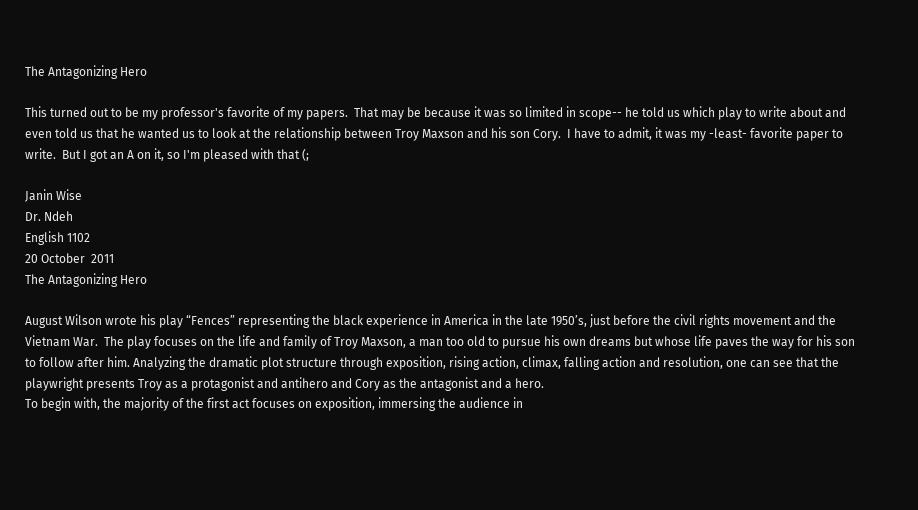The Antagonizing Hero

This turned out to be my professor's favorite of my papers.  That may be because it was so limited in scope-- he told us which play to write about and even told us that he wanted us to look at the relationship between Troy Maxson and his son Cory.  I have to admit, it was my -least- favorite paper to write.  But I got an A on it, so I'm pleased with that (;

Janin Wise
Dr. Ndeh
English 1102
20 October  2011
The Antagonizing Hero

August Wilson wrote his play “Fences” representing the black experience in America in the late 1950’s, just before the civil rights movement and the Vietnam War.  The play focuses on the life and family of Troy Maxson, a man too old to pursue his own dreams but whose life paves the way for his son to follow after him. Analyzing the dramatic plot structure through exposition, rising action, climax, falling action and resolution, one can see that the playwright presents Troy as a protagonist and antihero and Cory as the antagonist and a hero.
To begin with, the majority of the first act focuses on exposition, immersing the audience in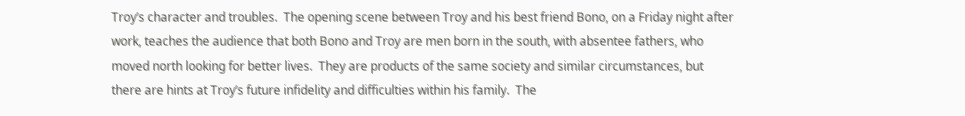Troy’s character and troubles.  The opening scene between Troy and his best friend Bono, on a Friday night after work, teaches the audience that both Bono and Troy are men born in the south, with absentee fathers, who moved north looking for better lives.  They are products of the same society and similar circumstances, but there are hints at Troy’s future infidelity and difficulties within his family.  The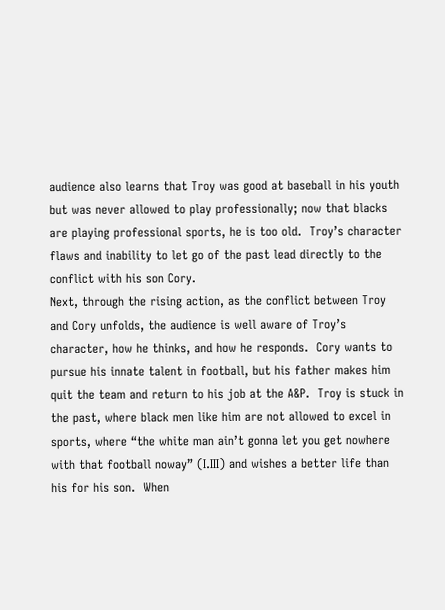audience also learns that Troy was good at baseball in his youth but was never allowed to play professionally; now that blacks are playing professional sports, he is too old.  Troy’s character flaws and inability to let go of the past lead directly to the conflict with his son Cory.
Next, through the rising action, as the conflict between Troy and Cory unfolds, the audience is well aware of Troy’s character, how he thinks, and how he responds.  Cory wants to pursue his innate talent in football, but his father makes him quit the team and return to his job at the A&P.  Troy is stuck in the past, where black men like him are not allowed to excel in sports, where “the white man ain’t gonna let you get nowhere with that football noway” (I.III) and wishes a better life than his for his son.  When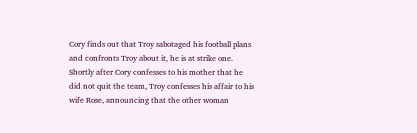Cory finds out that Troy sabotaged his football plans and confronts Troy about it, he is at strike one.  Shortly after Cory confesses to his mother that he did not quit the team, Troy confesses his affair to his wife Rose, announcing that the other woman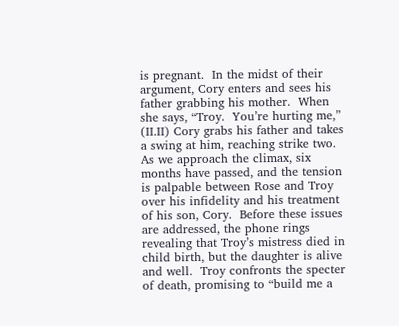is pregnant.  In the midst of their argument, Cory enters and sees his father grabbing his mother.  When she says, “Troy.  You’re hurting me,” (II.II) Cory grabs his father and takes a swing at him, reaching strike two.  As we approach the climax, six months have passed, and the tension is palpable between Rose and Troy over his infidelity and his treatment of his son, Cory.  Before these issues are addressed, the phone rings revealing that Troy’s mistress died in child birth, but the daughter is alive and well.  Troy confronts the specter of death, promising to “build me a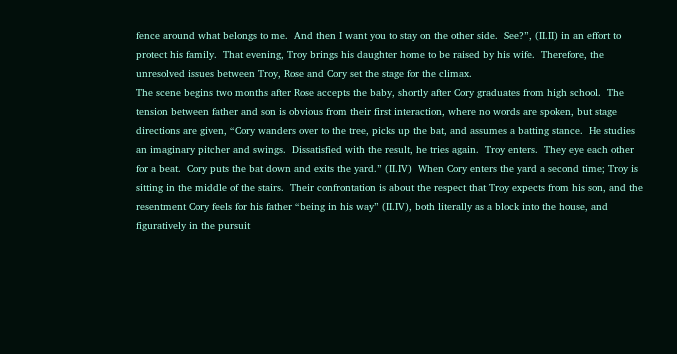fence around what belongs to me.  And then I want you to stay on the other side.  See?”, (II.II) in an effort to protect his family.  That evening, Troy brings his daughter home to be raised by his wife.  Therefore, the unresolved issues between Troy, Rose and Cory set the stage for the climax.
The scene begins two months after Rose accepts the baby, shortly after Cory graduates from high school.  The tension between father and son is obvious from their first interaction, where no words are spoken, but stage directions are given, “Cory wanders over to the tree, picks up the bat, and assumes a batting stance.  He studies an imaginary pitcher and swings.  Dissatisfied with the result, he tries again.  Troy enters.  They eye each other for a beat.  Cory puts the bat down and exits the yard.” (II.IV)  When Cory enters the yard a second time; Troy is sitting in the middle of the stairs.  Their confrontation is about the respect that Troy expects from his son, and the resentment Cory feels for his father “being in his way” (II.IV), both literally as a block into the house, and figuratively in the pursuit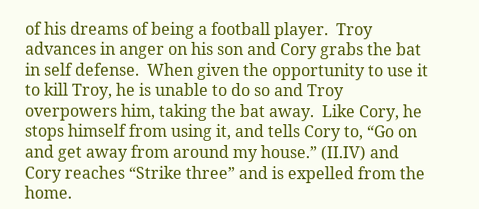of his dreams of being a football player.  Troy advances in anger on his son and Cory grabs the bat in self defense.  When given the opportunity to use it to kill Troy, he is unable to do so and Troy overpowers him, taking the bat away.  Like Cory, he stops himself from using it, and tells Cory to, “Go on and get away from around my house.” (II.IV) and Cory reaches “Strike three” and is expelled from the home.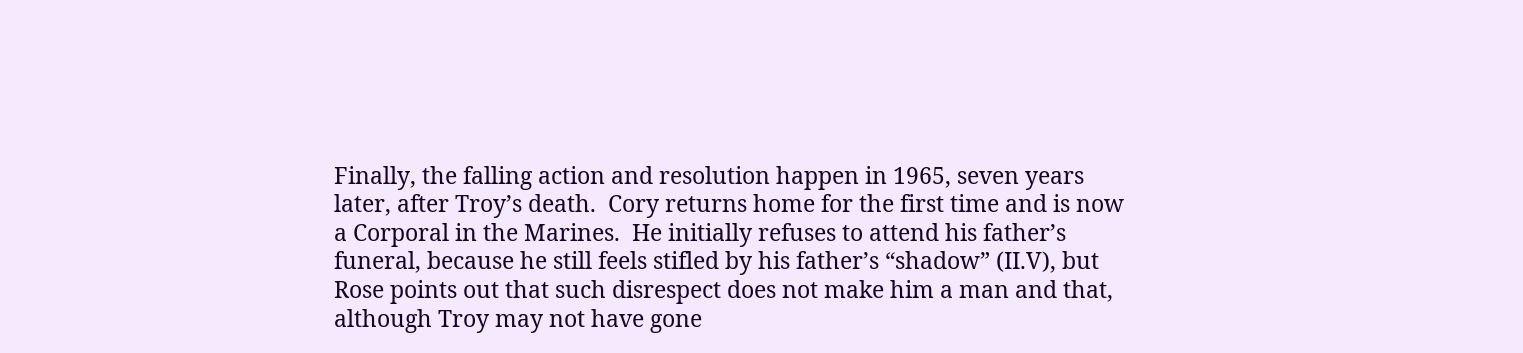Finally, the falling action and resolution happen in 1965, seven years later, after Troy’s death.  Cory returns home for the first time and is now a Corporal in the Marines.  He initially refuses to attend his father’s funeral, because he still feels stifled by his father’s “shadow” (II.V), but Rose points out that such disrespect does not make him a man and that, although Troy may not have gone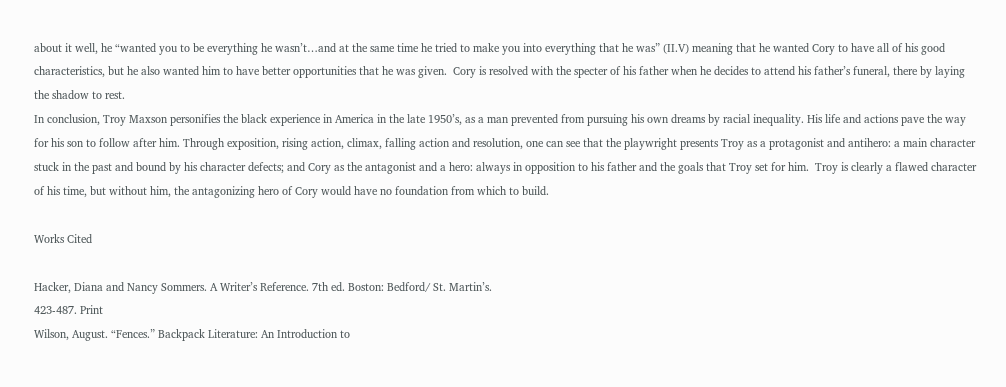about it well, he “wanted you to be everything he wasn’t…and at the same time he tried to make you into everything that he was” (II.V) meaning that he wanted Cory to have all of his good characteristics, but he also wanted him to have better opportunities that he was given.  Cory is resolved with the specter of his father when he decides to attend his father’s funeral, there by laying the shadow to rest.
In conclusion, Troy Maxson personifies the black experience in America in the late 1950’s, as a man prevented from pursuing his own dreams by racial inequality. His life and actions pave the way for his son to follow after him. Through exposition, rising action, climax, falling action and resolution, one can see that the playwright presents Troy as a protagonist and antihero: a main character stuck in the past and bound by his character defects; and Cory as the antagonist and a hero: always in opposition to his father and the goals that Troy set for him.  Troy is clearly a flawed character of his time, but without him, the antagonizing hero of Cory would have no foundation from which to build.

Works Cited

Hacker, Diana and Nancy Sommers. A Writer’s Reference. 7th ed. Boston: Bedford/ St. Martin’s.
423-487. Print
Wilson, August. “Fences.” Backpack Literature: An Introduction to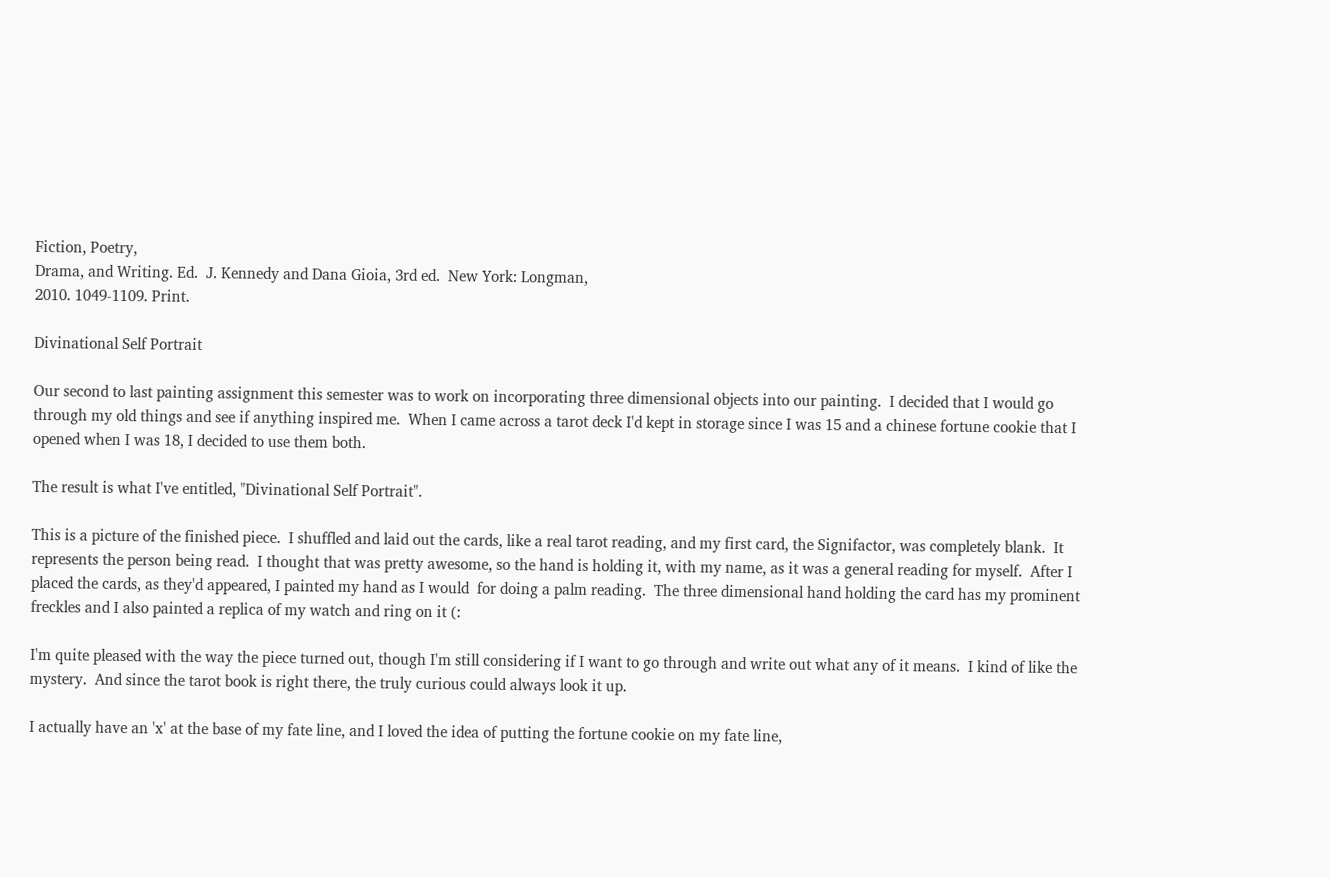Fiction, Poetry,
Drama, and Writing. Ed.  J. Kennedy and Dana Gioia, 3rd ed.  New York: Longman,
2010. 1049-1109. Print.

Divinational Self Portrait

Our second to last painting assignment this semester was to work on incorporating three dimensional objects into our painting.  I decided that I would go through my old things and see if anything inspired me.  When I came across a tarot deck I'd kept in storage since I was 15 and a chinese fortune cookie that I opened when I was 18, I decided to use them both.

The result is what I've entitled, "Divinational Self Portrait".

This is a picture of the finished piece.  I shuffled and laid out the cards, like a real tarot reading, and my first card, the Signifactor, was completely blank.  It represents the person being read.  I thought that was pretty awesome, so the hand is holding it, with my name, as it was a general reading for myself.  After I placed the cards, as they'd appeared, I painted my hand as I would  for doing a palm reading.  The three dimensional hand holding the card has my prominent freckles and I also painted a replica of my watch and ring on it (:

I'm quite pleased with the way the piece turned out, though I'm still considering if I want to go through and write out what any of it means.  I kind of like the mystery.  And since the tarot book is right there, the truly curious could always look it up.

I actually have an 'x' at the base of my fate line, and I loved the idea of putting the fortune cookie on my fate line,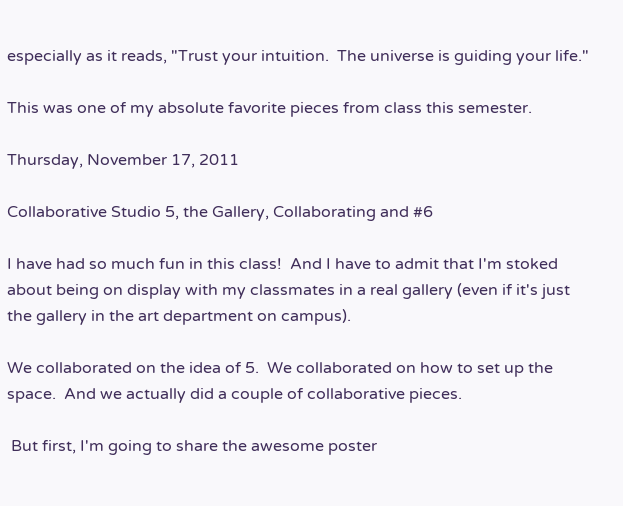especially as it reads, "Trust your intuition.  The universe is guiding your life."

This was one of my absolute favorite pieces from class this semester.

Thursday, November 17, 2011

Collaborative Studio 5, the Gallery, Collaborating and #6

I have had so much fun in this class!  And I have to admit that I'm stoked about being on display with my classmates in a real gallery (even if it's just the gallery in the art department on campus).

We collaborated on the idea of 5.  We collaborated on how to set up the space.  And we actually did a couple of collaborative pieces.

 But first, I'm going to share the awesome poster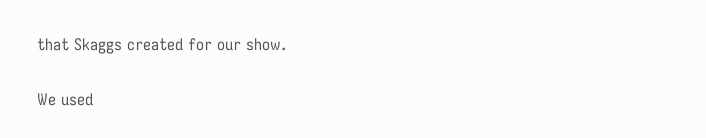that Skaggs created for our show.

We used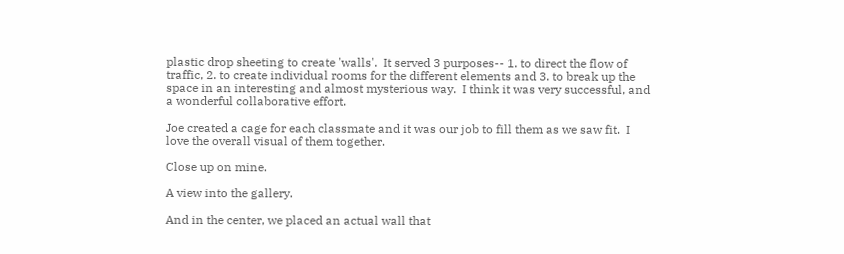plastic drop sheeting to create 'walls'.  It served 3 purposes-- 1. to direct the flow of traffic, 2. to create individual rooms for the different elements and 3. to break up the space in an interesting and almost mysterious way.  I think it was very successful, and a wonderful collaborative effort.

Joe created a cage for each classmate and it was our job to fill them as we saw fit.  I love the overall visual of them together.

Close up on mine.

A view into the gallery.

And in the center, we placed an actual wall that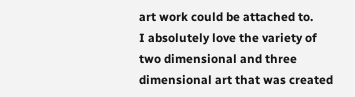art work could be attached to.
I absolutely love the variety of two dimensional and three dimensional art that was created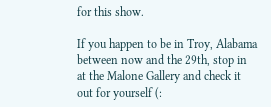for this show.

If you happen to be in Troy, Alabama between now and the 29th, stop in at the Malone Gallery and check it out for yourself (: